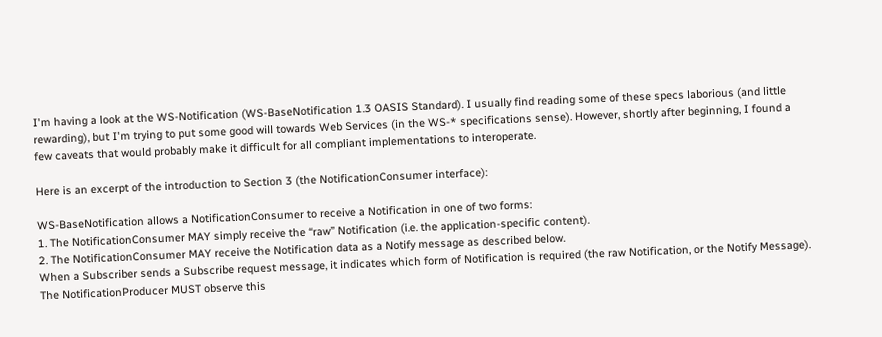I'm having a look at the WS-Notification (WS-BaseNotification 1.3 OASIS Standard). I usually find reading some of these specs laborious (and little rewarding), but I'm trying to put some good will towards Web Services (in the WS-* specifications sense). However, shortly after beginning, I found a few caveats that would probably make it difficult for all compliant implementations to interoperate.

Here is an excerpt of the introduction to Section 3 (the NotificationConsumer interface):

WS-BaseNotification allows a NotificationConsumer to receive a Notification in one of two forms:
1. The NotificationConsumer MAY simply receive the “raw” Notification (i.e. the application-specific content).
2. The NotificationConsumer MAY receive the Notification data as a Notify message as described below.
When a Subscriber sends a Subscribe request message, it indicates which form of Notification is required (the raw Notification, or the Notify Message). The NotificationProducer MUST observe this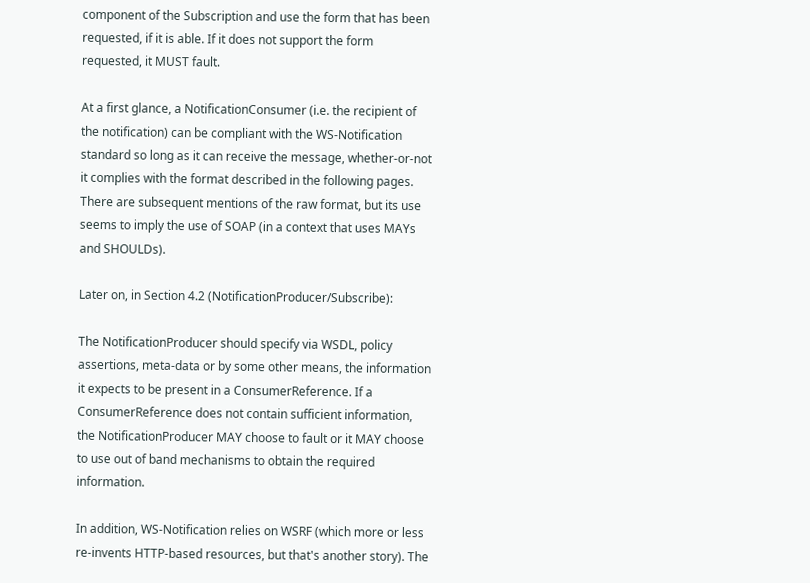component of the Subscription and use the form that has been requested, if it is able. If it does not support the form requested, it MUST fault.

At a first glance, a NotificationConsumer (i.e. the recipient of the notification) can be compliant with the WS-Notification standard so long as it can receive the message, whether-or-not it complies with the format described in the following pages. There are subsequent mentions of the raw format, but its use seems to imply the use of SOAP (in a context that uses MAYs and SHOULDs).

Later on, in Section 4.2 (NotificationProducer/Subscribe):

The NotificationProducer should specify via WSDL, policy assertions, meta-data or by some other means, the information it expects to be present in a ConsumerReference. If a ConsumerReference does not contain sufficient information, the NotificationProducer MAY choose to fault or it MAY choose to use out of band mechanisms to obtain the required information.

In addition, WS-Notification relies on WSRF (which more or less re-invents HTTP-based resources, but that's another story). The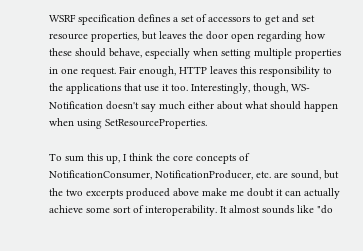WSRF specification defines a set of accessors to get and set resource properties, but leaves the door open regarding how these should behave, especially when setting multiple properties in one request. Fair enough, HTTP leaves this responsibility to the applications that use it too. Interestingly, though, WS-Notification doesn't say much either about what should happen when using SetResourceProperties.

To sum this up, I think the core concepts of NotificationConsumer, NotificationProducer, etc. are sound, but the two excerpts produced above make me doubt it can actually achieve some sort of interoperability. It almost sounds like "do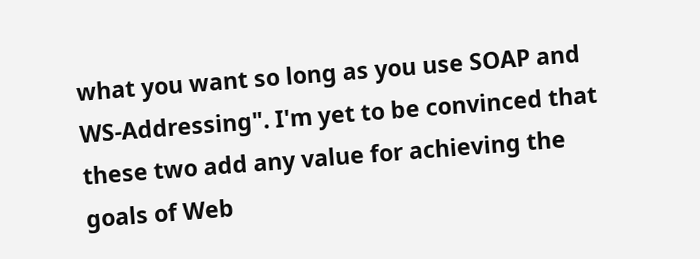what you want so long as you use SOAP and WS-Addressing". I'm yet to be convinced that these two add any value for achieving the goals of Web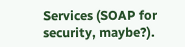Services (SOAP for security, maybe?).